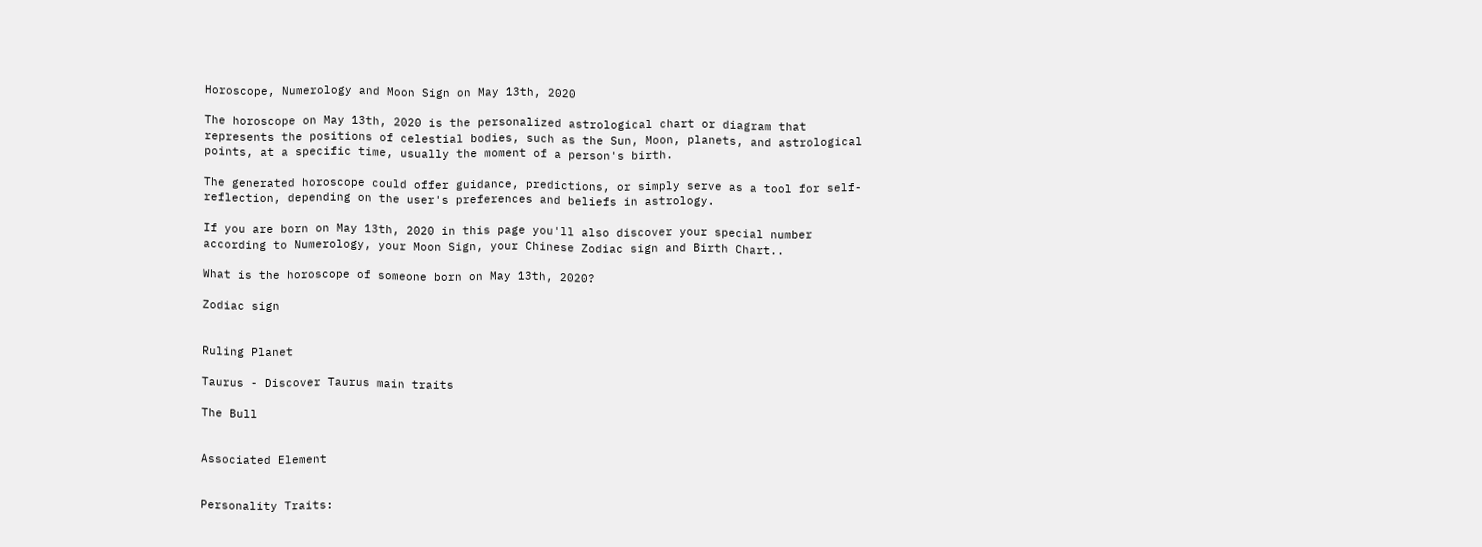Horoscope, Numerology and Moon Sign on May 13th, 2020

The horoscope on May 13th, 2020 is the personalized astrological chart or diagram that represents the positions of celestial bodies, such as the Sun, Moon, planets, and astrological points, at a specific time, usually the moment of a person's birth.

The generated horoscope could offer guidance, predictions, or simply serve as a tool for self-reflection, depending on the user's preferences and beliefs in astrology.

If you are born on May 13th, 2020 in this page you'll also discover your special number according to Numerology, your Moon Sign, your Chinese Zodiac sign and Birth Chart..

What is the horoscope of someone born on May 13th, 2020?

Zodiac sign


Ruling Planet

Taurus - Discover Taurus main traits

The Bull


Associated Element


Personality Traits: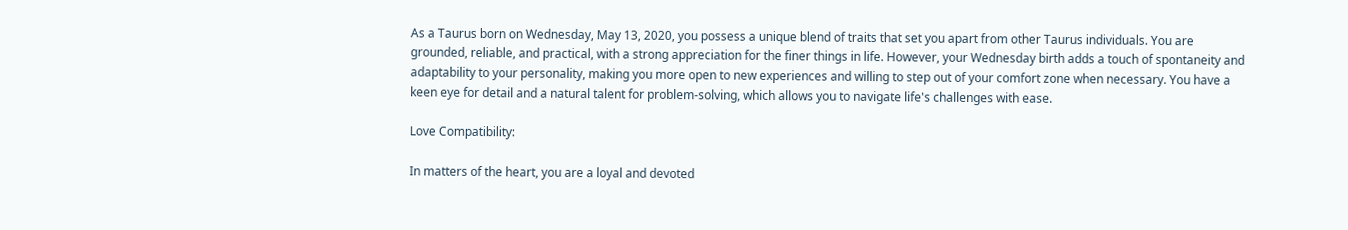As a Taurus born on Wednesday, May 13, 2020, you possess a unique blend of traits that set you apart from other Taurus individuals. You are grounded, reliable, and practical, with a strong appreciation for the finer things in life. However, your Wednesday birth adds a touch of spontaneity and adaptability to your personality, making you more open to new experiences and willing to step out of your comfort zone when necessary. You have a keen eye for detail and a natural talent for problem-solving, which allows you to navigate life's challenges with ease.

Love Compatibility:

In matters of the heart, you are a loyal and devoted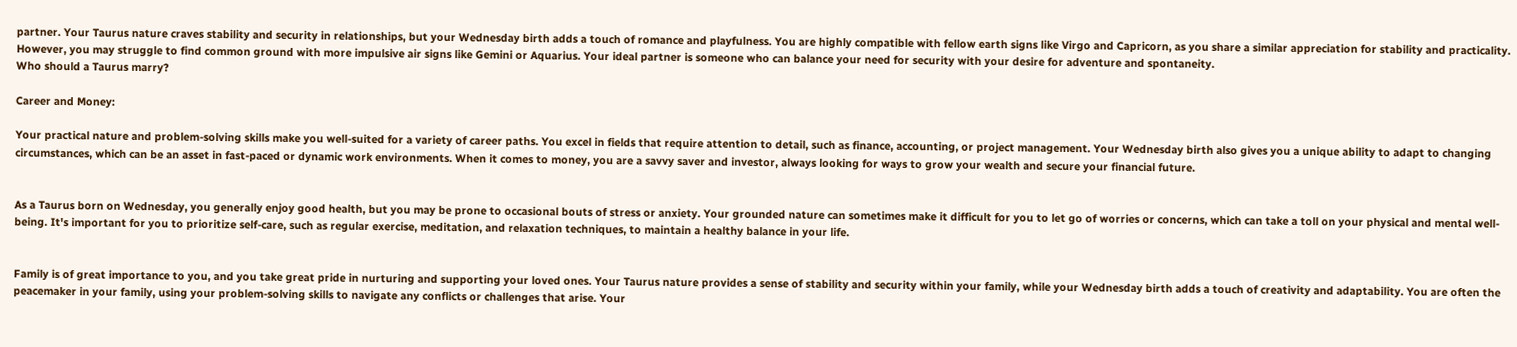partner. Your Taurus nature craves stability and security in relationships, but your Wednesday birth adds a touch of romance and playfulness. You are highly compatible with fellow earth signs like Virgo and Capricorn, as you share a similar appreciation for stability and practicality. However, you may struggle to find common ground with more impulsive air signs like Gemini or Aquarius. Your ideal partner is someone who can balance your need for security with your desire for adventure and spontaneity.
Who should a Taurus marry?

Career and Money:

Your practical nature and problem-solving skills make you well-suited for a variety of career paths. You excel in fields that require attention to detail, such as finance, accounting, or project management. Your Wednesday birth also gives you a unique ability to adapt to changing circumstances, which can be an asset in fast-paced or dynamic work environments. When it comes to money, you are a savvy saver and investor, always looking for ways to grow your wealth and secure your financial future.


As a Taurus born on Wednesday, you generally enjoy good health, but you may be prone to occasional bouts of stress or anxiety. Your grounded nature can sometimes make it difficult for you to let go of worries or concerns, which can take a toll on your physical and mental well-being. It's important for you to prioritize self-care, such as regular exercise, meditation, and relaxation techniques, to maintain a healthy balance in your life.


Family is of great importance to you, and you take great pride in nurturing and supporting your loved ones. Your Taurus nature provides a sense of stability and security within your family, while your Wednesday birth adds a touch of creativity and adaptability. You are often the peacemaker in your family, using your problem-solving skills to navigate any conflicts or challenges that arise. Your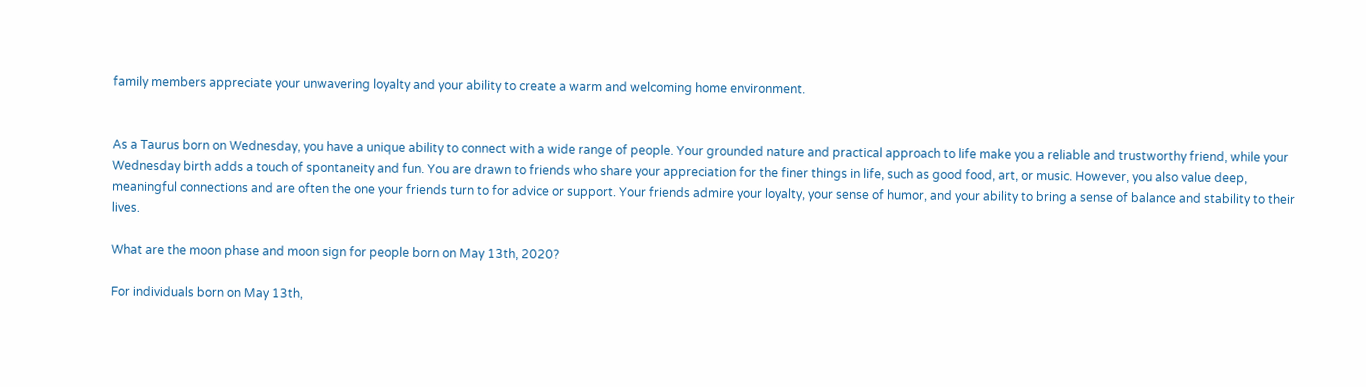family members appreciate your unwavering loyalty and your ability to create a warm and welcoming home environment.


As a Taurus born on Wednesday, you have a unique ability to connect with a wide range of people. Your grounded nature and practical approach to life make you a reliable and trustworthy friend, while your Wednesday birth adds a touch of spontaneity and fun. You are drawn to friends who share your appreciation for the finer things in life, such as good food, art, or music. However, you also value deep, meaningful connections and are often the one your friends turn to for advice or support. Your friends admire your loyalty, your sense of humor, and your ability to bring a sense of balance and stability to their lives.

What are the moon phase and moon sign for people born on May 13th, 2020?

For individuals born on May 13th,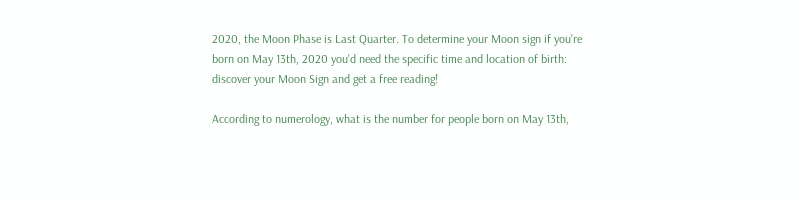2020, the Moon Phase is Last Quarter. To determine your Moon sign if you're born on May 13th, 2020 you'd need the specific time and location of birth: discover your Moon Sign and get a free reading!

According to numerology, what is the number for people born on May 13th,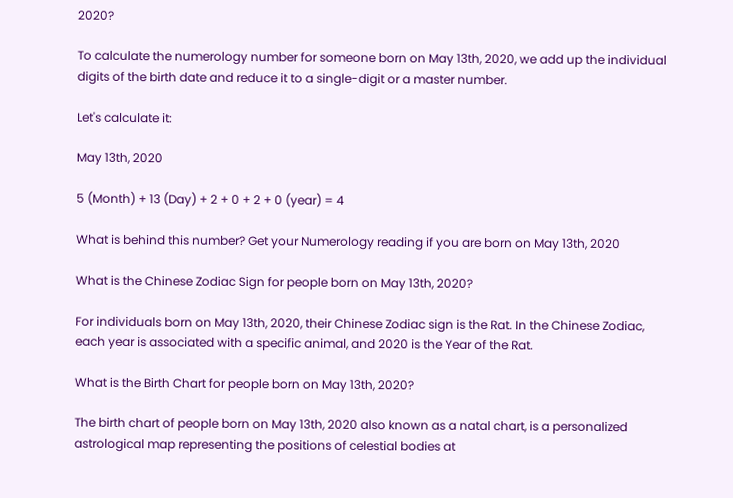2020?

To calculate the numerology number for someone born on May 13th, 2020, we add up the individual digits of the birth date and reduce it to a single-digit or a master number.

Let's calculate it:

May 13th, 2020

5 (Month) + 13 (Day) + 2 + 0 + 2 + 0 (year) = 4

What is behind this number? Get your Numerology reading if you are born on May 13th, 2020

What is the Chinese Zodiac Sign for people born on May 13th, 2020?

For individuals born on May 13th, 2020, their Chinese Zodiac sign is the Rat. In the Chinese Zodiac, each year is associated with a specific animal, and 2020 is the Year of the Rat.

What is the Birth Chart for people born on May 13th, 2020?

The birth chart of people born on May 13th, 2020 also known as a natal chart, is a personalized astrological map representing the positions of celestial bodies at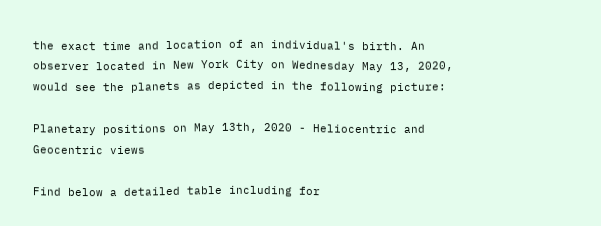the exact time and location of an individual's birth. An observer located in New York City on Wednesday May 13, 2020, would see the planets as depicted in the following picture:

Planetary positions on May 13th, 2020 - Heliocentric and Geocentric views

Find below a detailed table including for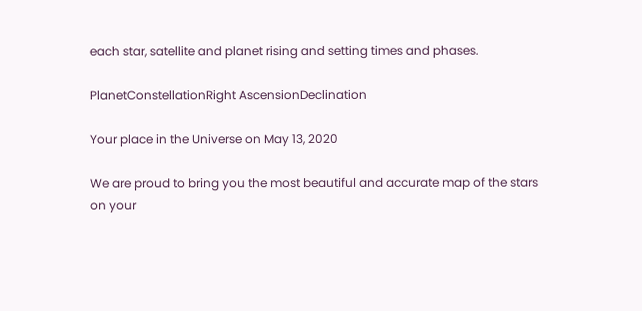each star, satellite and planet rising and setting times and phases.

PlanetConstellationRight AscensionDeclination

Your place in the Universe on May 13, 2020

We are proud to bring you the most beautiful and accurate map of the stars on your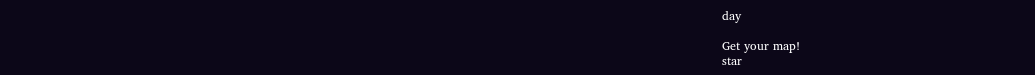day

Get your map!
star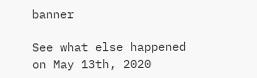banner

See what else happened on May 13th, 2020